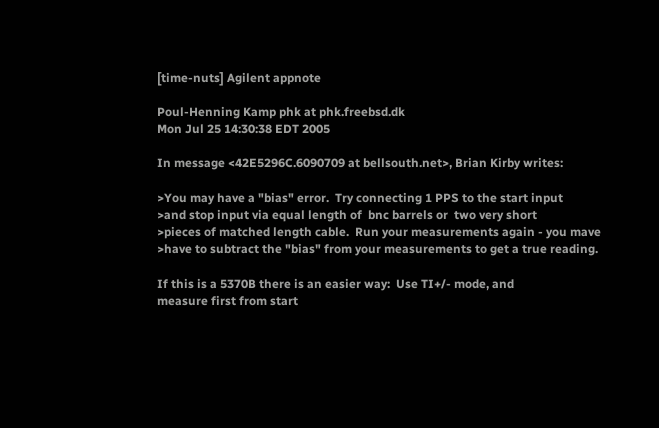[time-nuts] Agilent appnote

Poul-Henning Kamp phk at phk.freebsd.dk
Mon Jul 25 14:30:38 EDT 2005

In message <42E5296C.6090709 at bellsouth.net>, Brian Kirby writes:

>You may have a "bias" error.  Try connecting 1 PPS to the start input
>and stop input via equal length of  bnc barrels or  two very short
>pieces of matched length cable.  Run your measurements again - you mave
>have to subtract the "bias" from your measurements to get a true reading.

If this is a 5370B there is an easier way:  Use TI+/- mode, and
measure first from start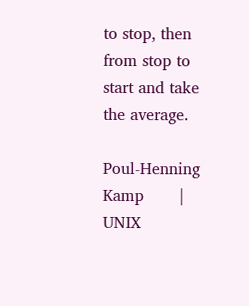to stop, then from stop to start and take
the average.

Poul-Henning Kamp       | UNIX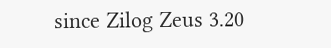since Zilog Zeus 3.20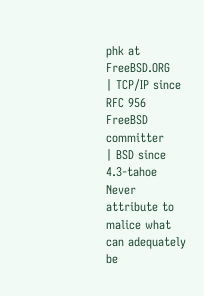phk at FreeBSD.ORG         | TCP/IP since RFC 956
FreeBSD committer       | BSD since 4.3-tahoe
Never attribute to malice what can adequately be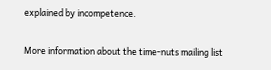explained by incompetence.

More information about the time-nuts mailing list